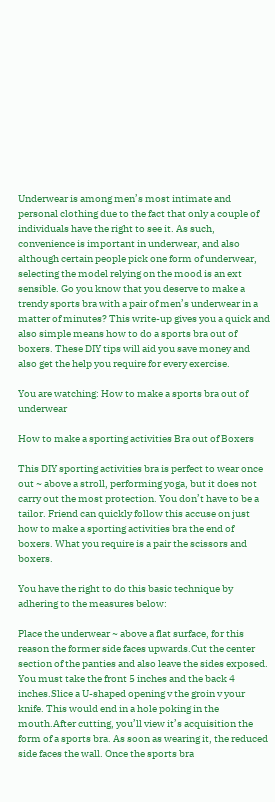Underwear is among men’s most intimate and personal clothing due to the fact that only a couple of individuals have the right to see it. As such, convenience is important in underwear, and also although certain people pick one form of underwear, selecting the model relying on the mood is an ext sensible. Go you know that you deserve to make a trendy sports bra with a pair of men’s underwear in a matter of minutes? This write-up gives you a quick and also simple means how to do a sports bra out of boxers. These DIY tips will aid you save money and also get the help you require for every exercise.

You are watching: How to make a sports bra out of underwear

How to make a sporting activities Bra out of Boxers

This DIY sporting activities bra is perfect to wear once out ~ above a stroll, performing yoga, but it does not carry out the most protection. You don’t have to be a tailor. Friend can quickly follow this accuse on just how to make a sporting activities bra the end of boxers. What you require is a pair the scissors and boxers.

You have the right to do this basic technique by adhering to the measures below:

Place the underwear ~ above a flat surface, for this reason the former side faces upwards.Cut the center section of the panties and also leave the sides exposed. You must take the front 5 inches and the back 4 inches.Slice a U-shaped opening v the groin v your knife. This would end in a hole poking in the mouth.After cutting, you’ll view it’s acquisition the form of a sports bra. As soon as wearing it, the reduced side faces the wall. Once the sports bra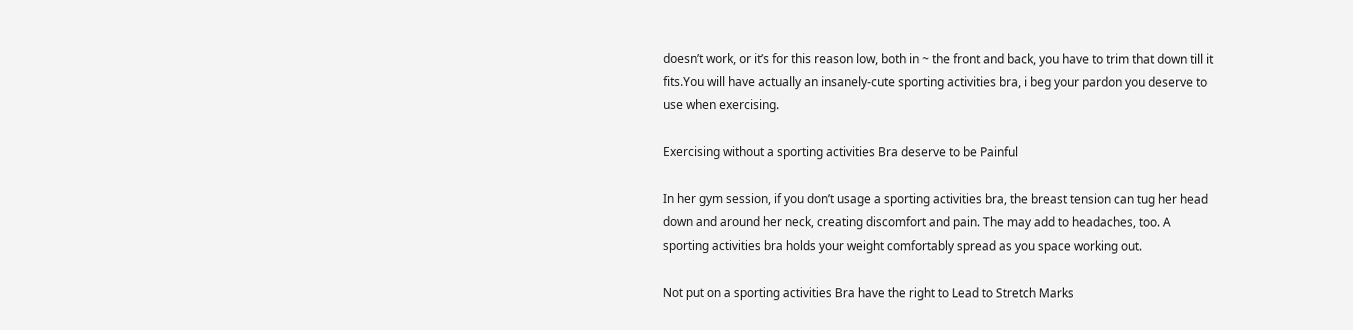doesn’t work, or it’s for this reason low, both in ~ the front and back, you have to trim that down till it fits.You will have actually an insanely-cute sporting activities bra, i beg your pardon you deserve to use when exercising.

Exercising without a sporting activities Bra deserve to be Painful

In her gym session, if you don’t usage a sporting activities bra, the breast tension can tug her head down and around her neck, creating discomfort and pain. The may add to headaches, too. A sporting activities bra holds your weight comfortably spread as you space working out.

Not put on a sporting activities Bra have the right to Lead to Stretch Marks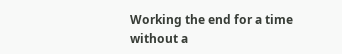Working the end for a time without a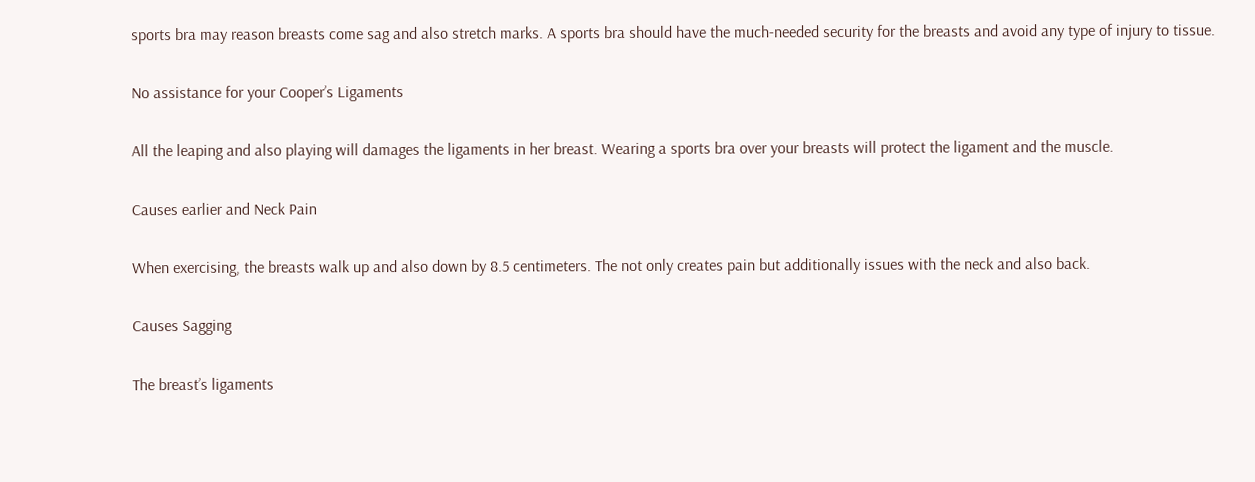sports bra may reason breasts come sag and also stretch marks. A sports bra should have the much-needed security for the breasts and avoid any type of injury to tissue.

No assistance for your Cooper’s Ligaments

All the leaping and also playing will damages the ligaments in her breast. Wearing a sports bra over your breasts will protect the ligament and the muscle.

Causes earlier and Neck Pain

When exercising, the breasts walk up and also down by 8.5 centimeters. The not only creates pain but additionally issues with the neck and also back.

Causes Sagging

The breast’s ligaments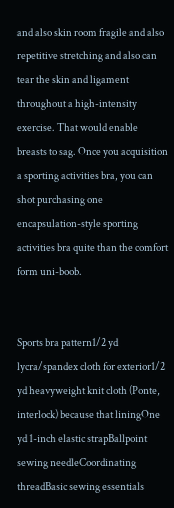and also skin room fragile and also repetitive stretching and also can tear the skin and ligament throughout a high-intensity exercise. That would enable breasts to sag. Once you acquisition a sporting activities bra, you can shot purchasing one encapsulation-style sporting activities bra quite than the comfort form uni-boob.


Sports bra pattern1/2 yd lycra/spandex cloth for exterior1/2 yd heavyweight knit cloth (Ponte, interlock) because that liningOne yd 1-inch elastic strapBallpoint sewing needleCoordinating threadBasic sewing essentials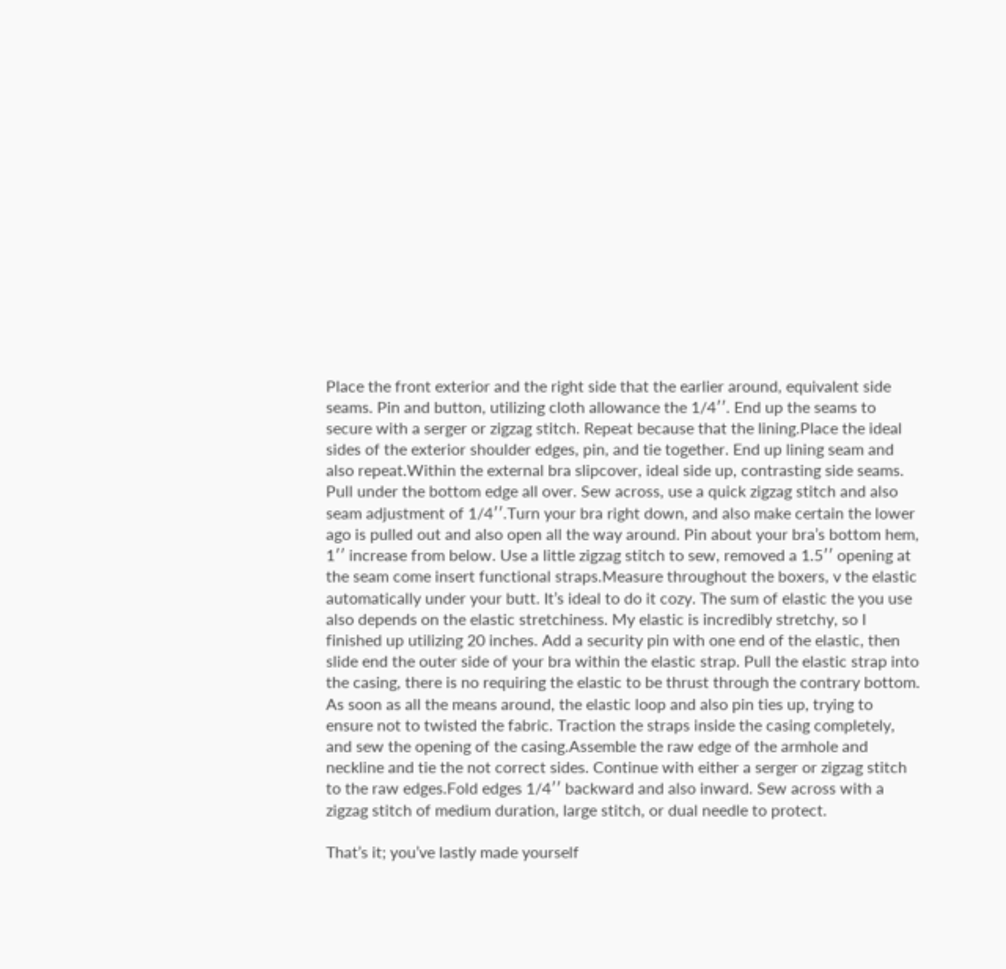Place the front exterior and the right side that the earlier around, equivalent side seams. Pin and button, utilizing cloth allowance the 1/4′′. End up the seams to secure with a serger or zigzag stitch. Repeat because that the lining.Place the ideal sides of the exterior shoulder edges, pin, and tie together. End up lining seam and also repeat.Within the external bra slipcover, ideal side up, contrasting side seams. Pull under the bottom edge all over. Sew across, use a quick zigzag stitch and also seam adjustment of 1/4′′.Turn your bra right down, and also make certain the lower ago is pulled out and also open all the way around. Pin about your bra’s bottom hem, 1′′ increase from below. Use a little zigzag stitch to sew, removed a 1.5′′ opening at the seam come insert functional straps.Measure throughout the boxers, v the elastic automatically under your butt. It’s ideal to do it cozy. The sum of elastic the you use also depends on the elastic stretchiness. My elastic is incredibly stretchy, so I finished up utilizing 20 inches. Add a security pin with one end of the elastic, then slide end the outer side of your bra within the elastic strap. Pull the elastic strap into the casing, there is no requiring the elastic to be thrust through the contrary bottom. As soon as all the means around, the elastic loop and also pin ties up, trying to ensure not to twisted the fabric. Traction the straps inside the casing completely, and sew the opening of the casing.Assemble the raw edge of the armhole and neckline and tie the not correct sides. Continue with either a serger or zigzag stitch to the raw edges.Fold edges 1/4′′ backward and also inward. Sew across with a zigzag stitch of medium duration, large stitch, or dual needle to protect.

That’s it; you’ve lastly made yourself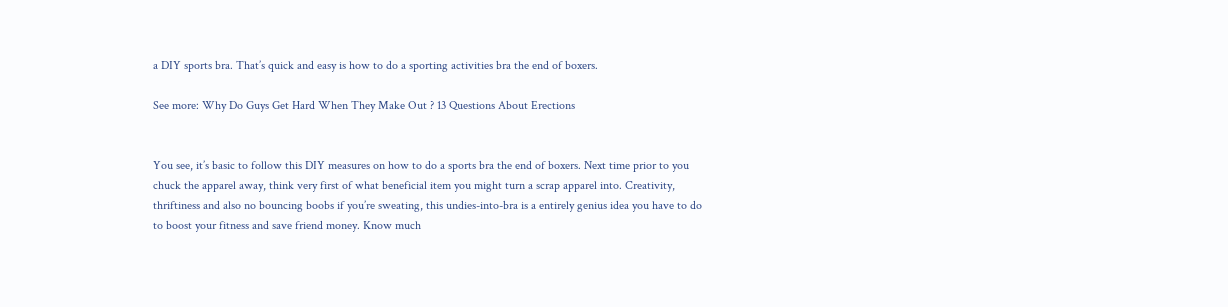a DIY sports bra. That’s quick and easy is how to do a sporting activities bra the end of boxers.

See more: Why Do Guys Get Hard When They Make Out ? 13 Questions About Erections


You see, it’s basic to follow this DIY measures on how to do a sports bra the end of boxers. Next time prior to you chuck the apparel away, think very first of what beneficial item you might turn a scrap apparel into. Creativity, thriftiness and also no bouncing boobs if you’re sweating, this undies-into-bra is a entirely genius idea you have to do to boost your fitness and save friend money. Know much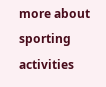more about sporting activities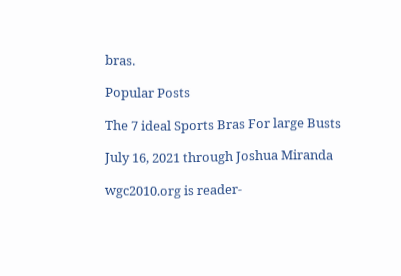bras.

Popular Posts

The 7 ideal Sports Bras For large Busts

July 16, 2021 through Joshua Miranda

wgc2010.org is reader-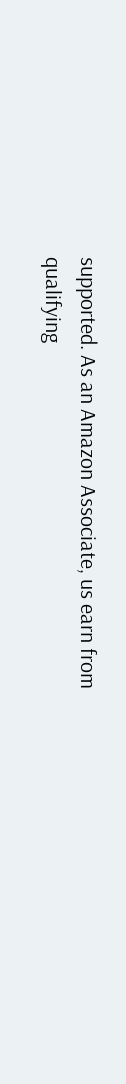supported. As an Amazon Associate, us earn from qualifying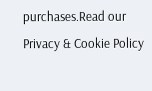purchases.Read our Privacy & Cookie Policy